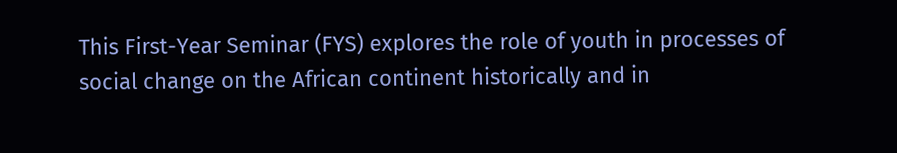This First-Year Seminar (FYS) explores the role of youth in processes of social change on the African continent historically and in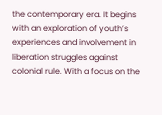the contemporary era. It begins with an exploration of youth’s experiences and involvement in liberation struggles against colonial rule. With a focus on the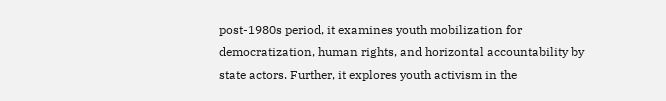post-1980s period, it examines youth mobilization for democratization, human rights, and horizontal accountability by state actors. Further, it explores youth activism in the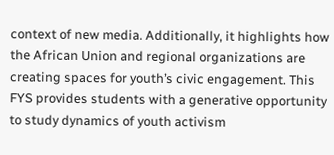context of new media. Additionally, it highlights how the African Union and regional organizations are creating spaces for youth’s civic engagement. This FYS provides students with a generative opportunity to study dynamics of youth activism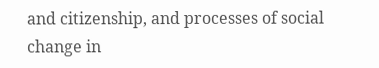and citizenship, and processes of social change in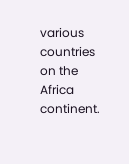various countries on the Africa continent.